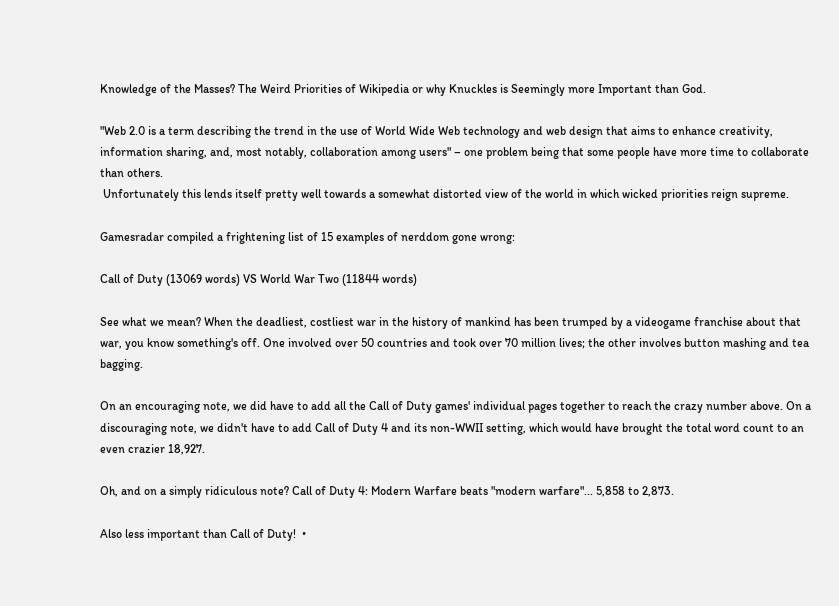Knowledge of the Masses? The Weird Priorities of Wikipedia or why Knuckles is Seemingly more Important than God.

"Web 2.0 is a term describing the trend in the use of World Wide Web technology and web design that aims to enhance creativity, information sharing, and, most notably, collaboration among users" – one problem being that some people have more time to collaborate than others.
 Unfortunately this lends itself pretty well towards a somewhat distorted view of the world in which wicked priorities reign supreme.

Gamesradar compiled a frightening list of 15 examples of nerddom gone wrong:

Call of Duty (13069 words) VS World War Two (11844 words)

See what we mean? When the deadliest, costliest war in the history of mankind has been trumped by a videogame franchise about that war, you know something's off. One involved over 50 countries and took over 70 million lives; the other involves button mashing and tea bagging.

On an encouraging note, we did have to add all the Call of Duty games' individual pages together to reach the crazy number above. On a discouraging note, we didn't have to add Call of Duty 4 and its non-WWII setting, which would have brought the total word count to an even crazier 18,927.

Oh, and on a simply ridiculous note? Call of Duty 4: Modern Warfare beats "modern warfare"... 5,858 to 2,873.

Also less important than Call of Duty!  •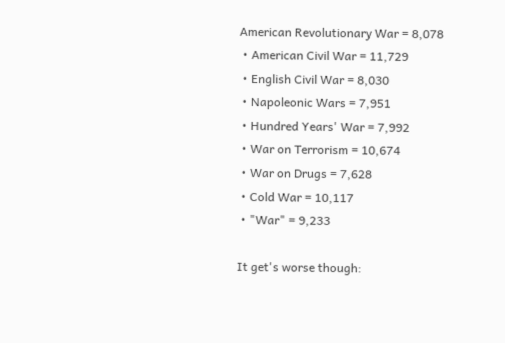American Revolutionary War = 8,078
 • American Civil War = 11,729
 • English Civil War = 8,030
 • Napoleonic Wars = 7,951
 • Hundred Years' War = 7,992
 • War on Terrorism = 10,674
 • War on Drugs = 7,628
 • Cold War = 10,117
 • "War" = 9,233

It get's worse though: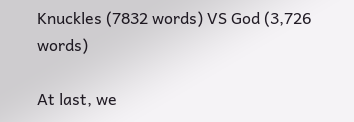Knuckles (7832 words) VS God (3,726 words)

At last, we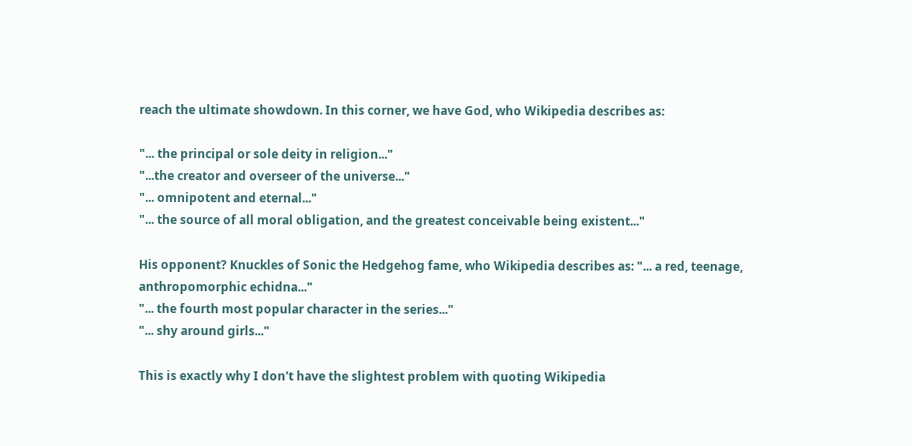reach the ultimate showdown. In this corner, we have God, who Wikipedia describes as:

"... the principal or sole deity in religion..."
"...the creator and overseer of the universe..."
"... omnipotent and eternal..."
"... the source of all moral obligation, and the greatest conceivable being existent..."

His opponent? Knuckles of Sonic the Hedgehog fame, who Wikipedia describes as: "... a red, teenage, anthropomorphic echidna..."
"... the fourth most popular character in the series..."
"... shy around girls..."

This is exactly why I don't have the slightest problem with quoting Wikipedia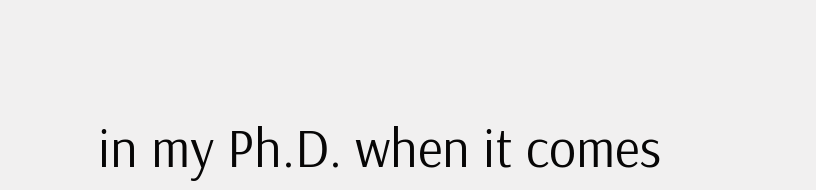in my Ph.D. when it comes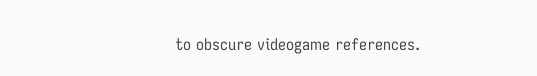to obscure videogame references.